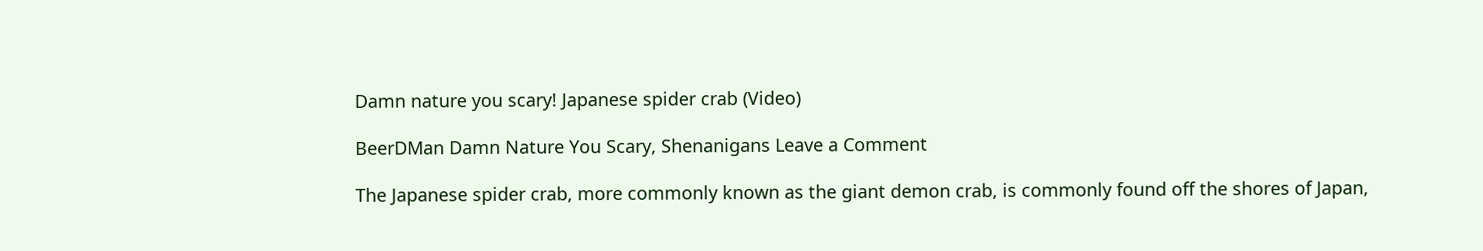Damn nature you scary! Japanese spider crab (Video)

BeerDMan Damn Nature You Scary, Shenanigans Leave a Comment

The Japanese spider crab, more commonly known as the giant demon crab, is commonly found off the shores of Japan,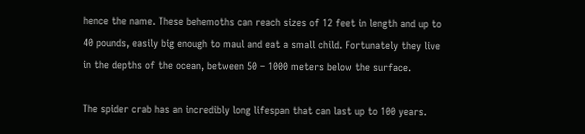hence the name. These behemoths can reach sizes of 12 feet in length and up to 40 pounds, easily big enough to maul and eat a small child. Fortunately they live in the depths of the ocean, between 50 – 1000 meters below the surface.

The spider crab has an incredibly long lifespan that can last up to 100 years.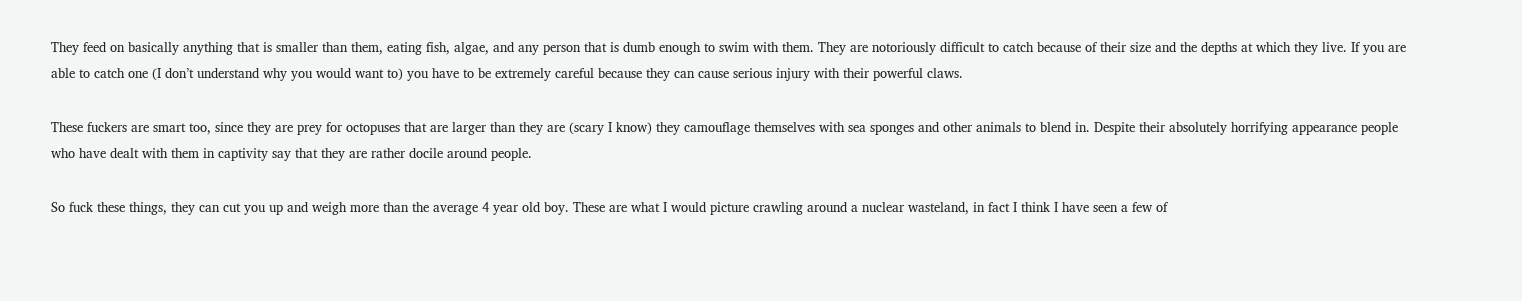They feed on basically anything that is smaller than them, eating fish, algae, and any person that is dumb enough to swim with them. They are notoriously difficult to catch because of their size and the depths at which they live. If you are able to catch one (I don’t understand why you would want to) you have to be extremely careful because they can cause serious injury with their powerful claws.

These fuckers are smart too, since they are prey for octopuses that are larger than they are (scary I know) they camouflage themselves with sea sponges and other animals to blend in. Despite their absolutely horrifying appearance people who have dealt with them in captivity say that they are rather docile around people.

So fuck these things, they can cut you up and weigh more than the average 4 year old boy. These are what I would picture crawling around a nuclear wasteland, in fact I think I have seen a few of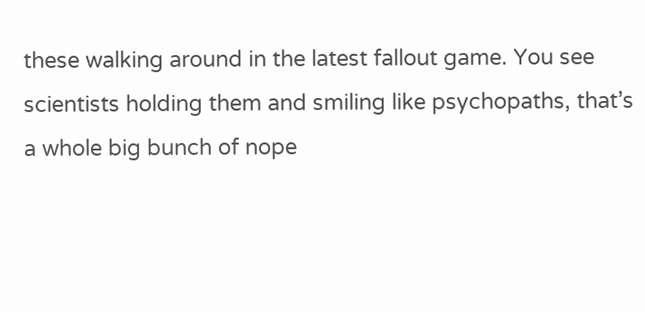these walking around in the latest fallout game. You see scientists holding them and smiling like psychopaths, that’s a whole big bunch of nope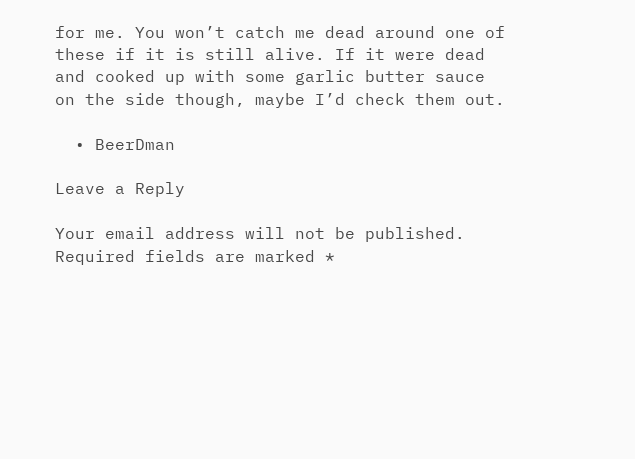for me. You won’t catch me dead around one of these if it is still alive. If it were dead and cooked up with some garlic butter sauce on the side though, maybe I’d check them out.

  • BeerDman

Leave a Reply

Your email address will not be published. Required fields are marked *